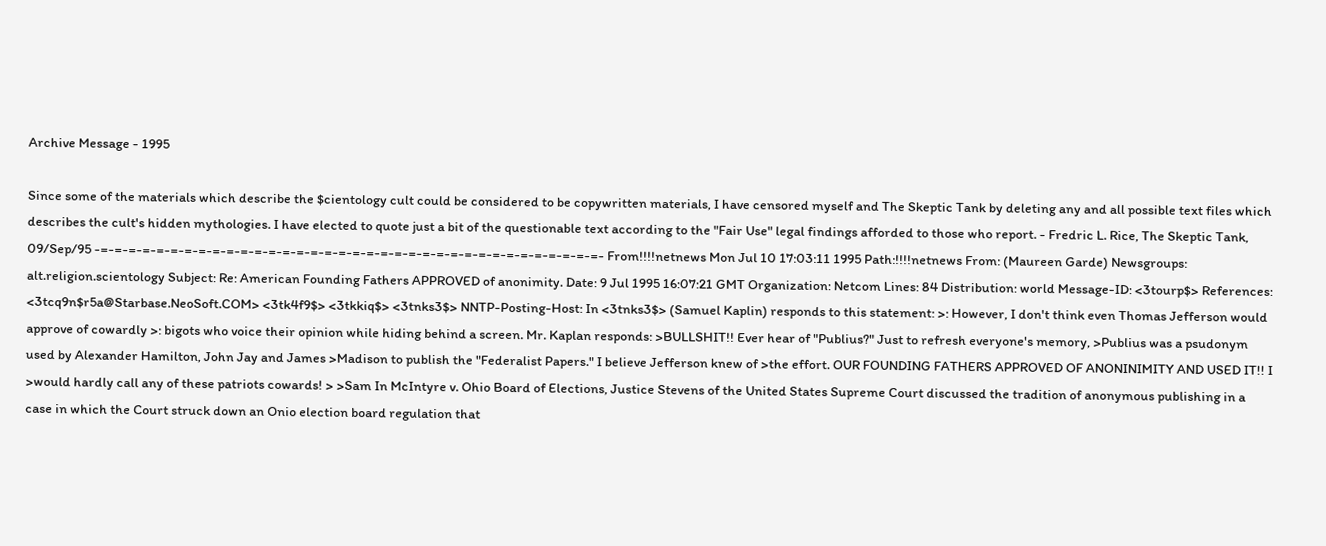Archive Message - 1995

Since some of the materials which describe the $cientology cult could be considered to be copywritten materials, I have censored myself and The Skeptic Tank by deleting any and all possible text files which describes the cult's hidden mythologies. I have elected to quote just a bit of the questionable text according to the "Fair Use" legal findings afforded to those who report. - Fredric L. Rice, The Skeptic Tank, 09/Sep/95 -=-=-=-=-=-=-=-=-=-=-=-=-=-=-=-=-=-=-=-=-=-=-=-=-=-=-=-=-=-=-=-=-=-=-=-=- From!!!!netnews Mon Jul 10 17:03:11 1995 Path:!!!!netnews From: (Maureen Garde) Newsgroups: alt.religion.scientology Subject: Re: American Founding Fathers APPROVED of anonimity. Date: 9 Jul 1995 16:07:21 GMT Organization: Netcom Lines: 84 Distribution: world Message-ID: <3tourp$> References: <3tcq9n$r5a@Starbase.NeoSoft.COM> <3tk4f9$> <3tkkiq$> <3tnks3$> NNTP-Posting-Host: In <3tnks3$> (Samuel Kaplin) responds to this statement: >: However, I don't think even Thomas Jefferson would approve of cowardly >: bigots who voice their opinion while hiding behind a screen. Mr. Kaplan responds: >BULLSHIT!! Ever hear of "Publius?" Just to refresh everyone's memory, >Publius was a psudonym used by Alexander Hamilton, John Jay and James >Madison to publish the "Federalist Papers." I believe Jefferson knew of >the effort. OUR FOUNDING FATHERS APPROVED OF ANONINIMITY AND USED IT!! I >would hardly call any of these patriots cowards! > >Sam In McIntyre v. Ohio Board of Elections, Justice Stevens of the United States Supreme Court discussed the tradition of anonymous publishing in a case in which the Court struck down an Onio election board regulation that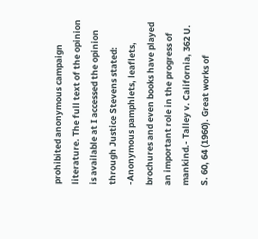prohibited anonymous campaign literature. The full text of the opinion is available at I accessed the opinion through Justice Stevens stated: -Anonymous pamphlets, leaflets, brochures and even books have played an important role in the progress of mankind.- Talley v. California, 362 U. S. 60, 64 (1960). Great works of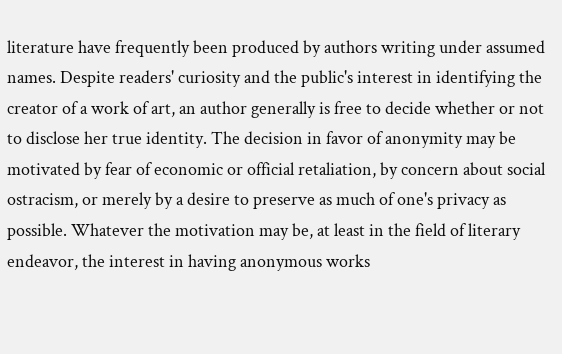literature have frequently been produced by authors writing under assumed names. Despite readers' curiosity and the public's interest in identifying the creator of a work of art, an author generally is free to decide whether or not to disclose her true identity. The decision in favor of anonymity may be motivated by fear of economic or official retaliation, by concern about social ostracism, or merely by a desire to preserve as much of one's privacy as possible. Whatever the motivation may be, at least in the field of literary endeavor, the interest in having anonymous works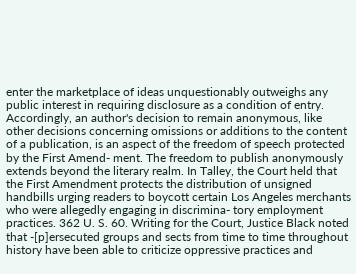enter the marketplace of ideas unquestionably outweighs any public interest in requiring disclosure as a condition of entry. Accordingly, an author's decision to remain anonymous, like other decisions concerning omissions or additions to the content of a publication, is an aspect of the freedom of speech protected by the First Amend- ment. The freedom to publish anonymously extends beyond the literary realm. In Talley, the Court held that the First Amendment protects the distribution of unsigned handbills urging readers to boycott certain Los Angeles merchants who were allegedly engaging in discrimina- tory employment practices. 362 U. S. 60. Writing for the Court, Justice Black noted that -[p]ersecuted groups and sects from time to time throughout history have been able to criticize oppressive practices and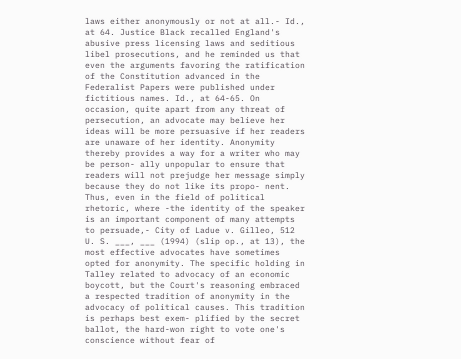laws either anonymously or not at all.- Id., at 64. Justice Black recalled England's abusive press licensing laws and seditious libel prosecutions, and he reminded us that even the arguments favoring the ratification of the Constitution advanced in the Federalist Papers were published under fictitious names. Id., at 64-65. On occasion, quite apart from any threat of persecution, an advocate may believe her ideas will be more persuasive if her readers are unaware of her identity. Anonymity thereby provides a way for a writer who may be person- ally unpopular to ensure that readers will not prejudge her message simply because they do not like its propo- nent. Thus, even in the field of political rhetoric, where -the identity of the speaker is an important component of many attempts to persuade,- City of Ladue v. Gilleo, 512 U. S. ___, ___ (1994) (slip op., at 13), the most effective advocates have sometimes opted for anonymity. The specific holding in Talley related to advocacy of an economic boycott, but the Court's reasoning embraced a respected tradition of anonymity in the advocacy of political causes. This tradition is perhaps best exem- plified by the secret ballot, the hard-won right to vote one's conscience without fear of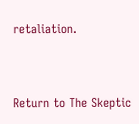retaliation.


Return to The Skeptic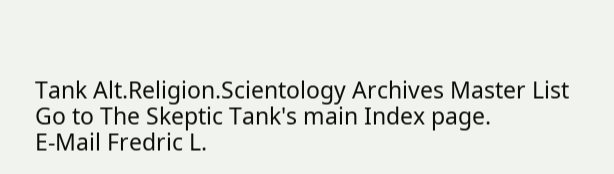Tank Alt.Religion.Scientology Archives Master List
Go to The Skeptic Tank's main Index page.
E-Mail Fredric L.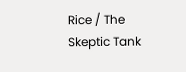Rice / The Skeptic Tank